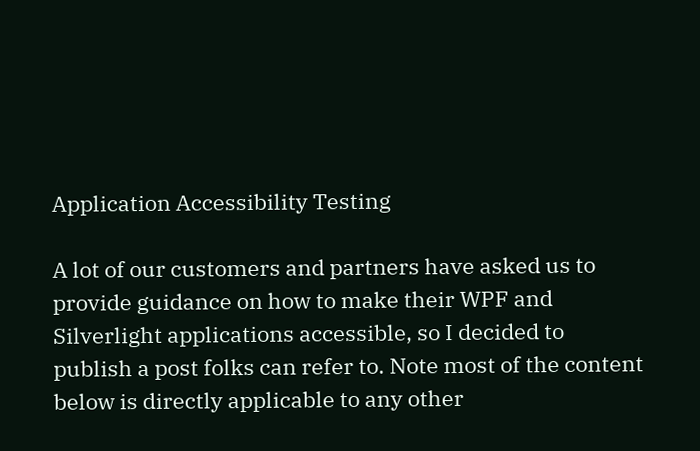Application Accessibility Testing

A lot of our customers and partners have asked us to provide guidance on how to make their WPF and Silverlight applications accessible, so I decided to publish a post folks can refer to. Note most of the content below is directly applicable to any other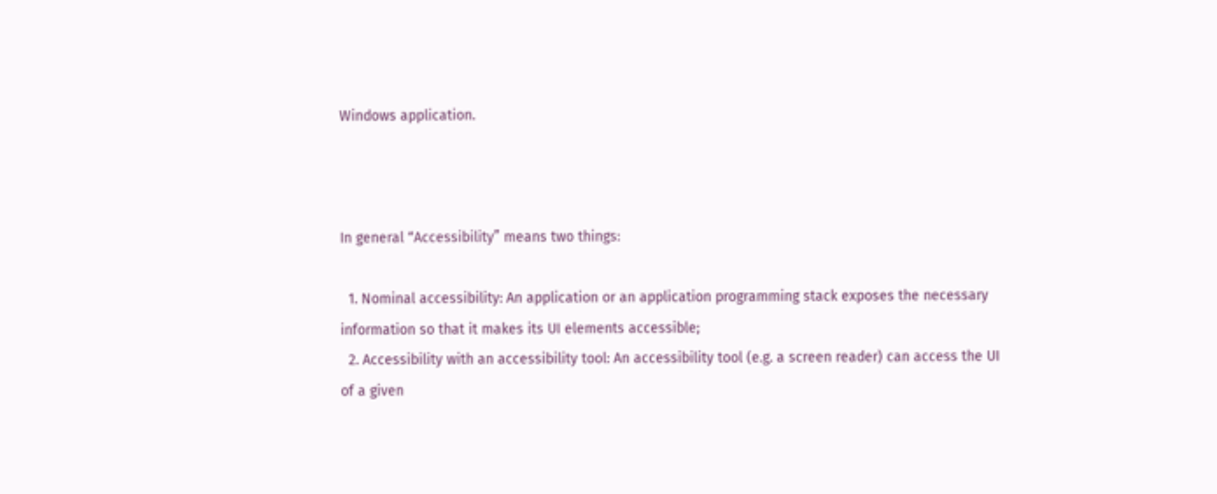Windows application.



In general “Accessibility” means two things:

  1. Nominal accessibility: An application or an application programming stack exposes the necessary information so that it makes its UI elements accessible;
  2. Accessibility with an accessibility tool: An accessibility tool (e.g. a screen reader) can access the UI of a given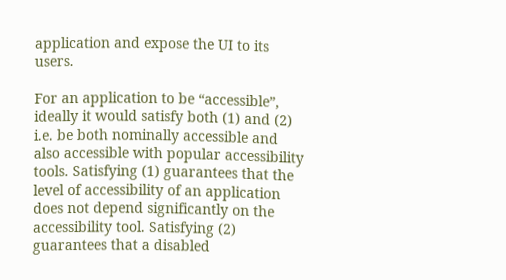application and expose the UI to its users.

For an application to be “accessible”, ideally it would satisfy both (1) and (2) i.e. be both nominally accessible and also accessible with popular accessibility tools. Satisfying (1) guarantees that the level of accessibility of an application does not depend significantly on the accessibility tool. Satisfying (2) guarantees that a disabled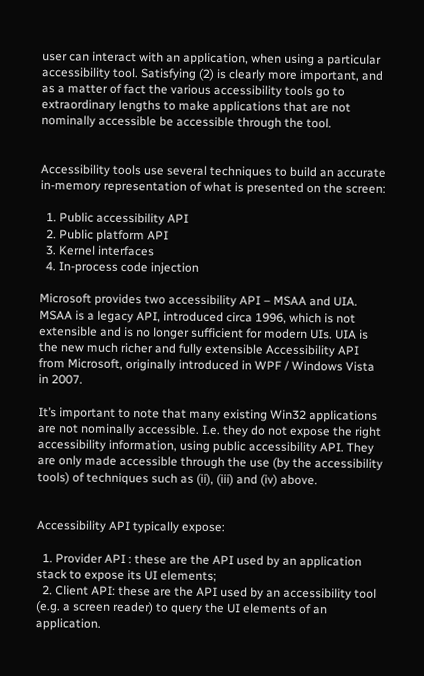user can interact with an application, when using a particular accessibility tool. Satisfying (2) is clearly more important, and as a matter of fact the various accessibility tools go to extraordinary lengths to make applications that are not nominally accessible be accessible through the tool.


Accessibility tools use several techniques to build an accurate in-memory representation of what is presented on the screen:

  1. Public accessibility API
  2. Public platform API
  3. Kernel interfaces
  4. In-process code injection

Microsoft provides two accessibility API – MSAA and UIA. MSAA is a legacy API, introduced circa 1996, which is not extensible and is no longer sufficient for modern UIs. UIA is the new much richer and fully extensible Accessibility API from Microsoft, originally introduced in WPF / Windows Vista in 2007.

It’s important to note that many existing Win32 applications are not nominally accessible. I.e. they do not expose the right accessibility information, using public accessibility API. They are only made accessible through the use (by the accessibility tools) of techniques such as (ii), (iii) and (iv) above.


Accessibility API typically expose:

  1. Provider API : these are the API used by an application stack to expose its UI elements;
  2. Client API: these are the API used by an accessibility tool (e.g. a screen reader) to query the UI elements of an application.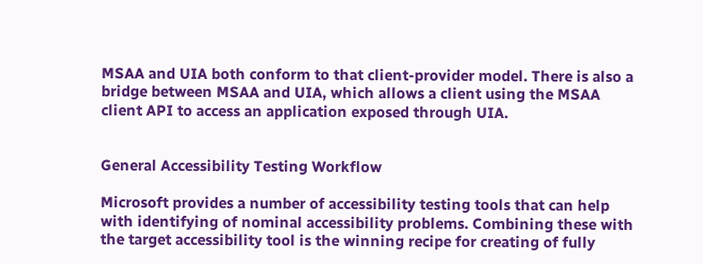MSAA and UIA both conform to that client-provider model. There is also a bridge between MSAA and UIA, which allows a client using the MSAA client API to access an application exposed through UIA.


General Accessibility Testing Workflow

Microsoft provides a number of accessibility testing tools that can help with identifying of nominal accessibility problems. Combining these with the target accessibility tool is the winning recipe for creating of fully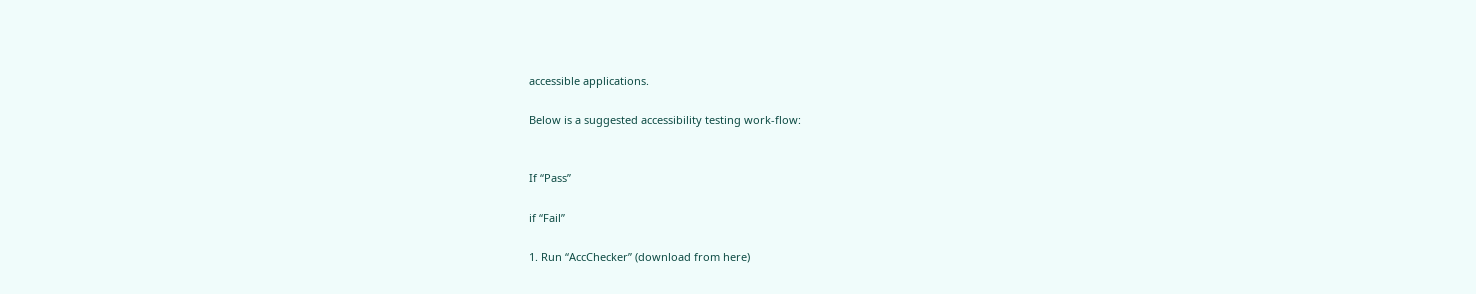accessible applications.

Below is a suggested accessibility testing work-flow:


If “Pass”

if “Fail”

1. Run “AccChecker” (download from here)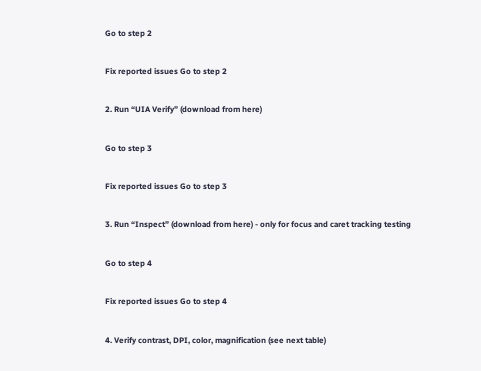Go to step 2

Fix reported issues Go to step 2

2. Run “UIA Verify” (download from here)

Go to step 3

Fix reported issues Go to step 3

3. Run “Inspect” (download from here) - only for focus and caret tracking testing

Go to step 4

Fix reported issues Go to step 4

4. Verify contrast, DPI, color, magnification (see next table)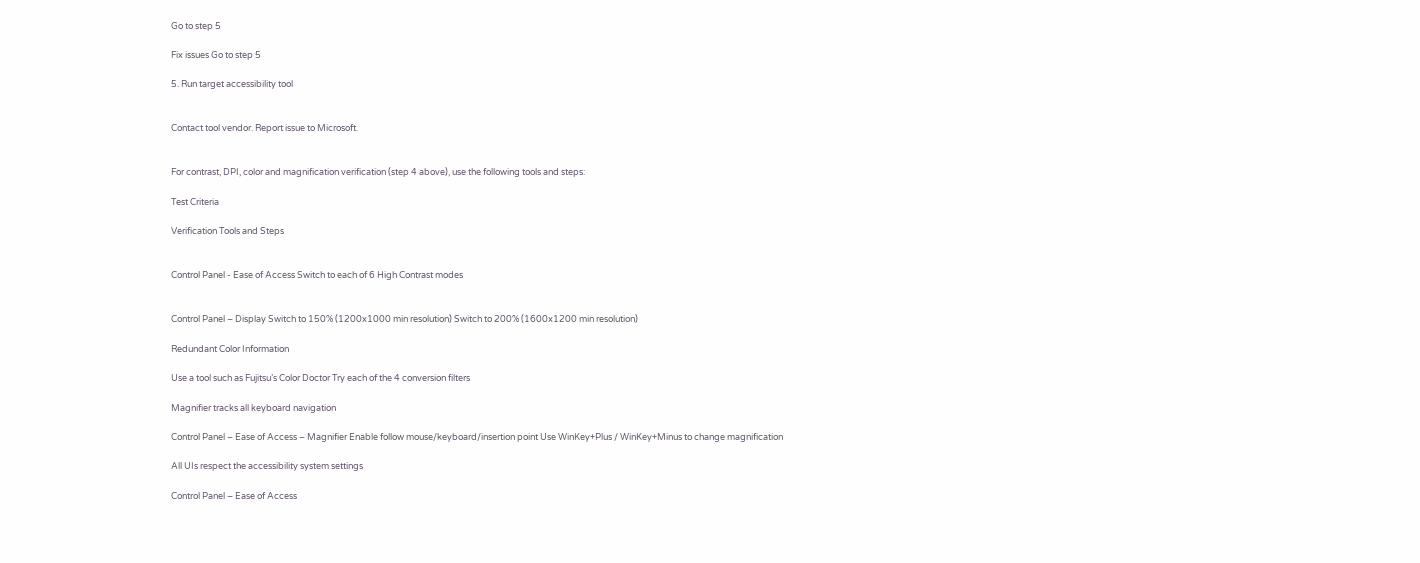Go to step 5

Fix issues Go to step 5

5. Run target accessibility tool


Contact tool vendor. Report issue to Microsoft.


For contrast, DPI, color and magnification verification (step 4 above), use the following tools and steps:

Test Criteria

Verification Tools and Steps


Control Panel - Ease of Access Switch to each of 6 High Contrast modes


Control Panel – Display Switch to 150% (1200x1000 min resolution) Switch to 200% (1600x1200 min resolution)

Redundant Color Information

Use a tool such as Fujitsu’s Color Doctor Try each of the 4 conversion filters

Magnifier tracks all keyboard navigation

Control Panel – Ease of Access – Magnifier Enable follow mouse/keyboard/insertion point Use WinKey+Plus / WinKey+Minus to change magnification

All UIs respect the accessibility system settings

Control Panel – Ease of Access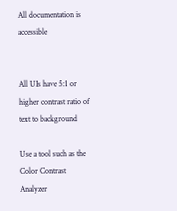All documentation is accessible


All UIs have 5:1 or higher contrast ratio of text to background

Use a tool such as the Color Contrast Analyzer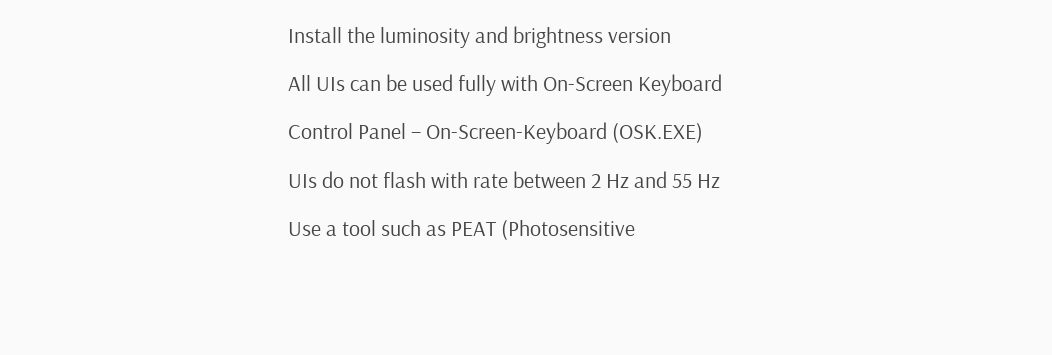Install the luminosity and brightness version

All UIs can be used fully with On-Screen Keyboard

Control Panel – On-Screen-Keyboard (OSK.EXE)

UIs do not flash with rate between 2 Hz and 55 Hz

Use a tool such as PEAT (Photosensitive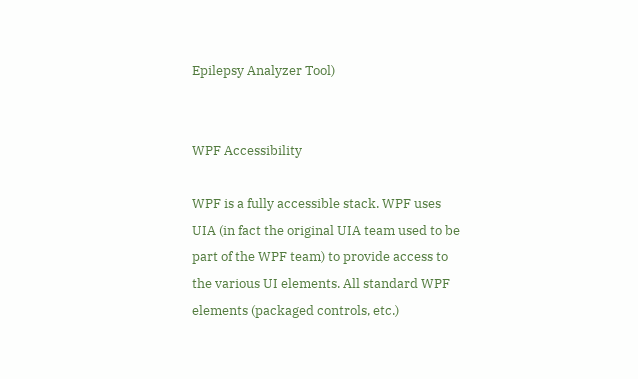Epilepsy Analyzer Tool)


WPF Accessibility

WPF is a fully accessible stack. WPF uses UIA (in fact the original UIA team used to be part of the WPF team) to provide access to the various UI elements. All standard WPF elements (packaged controls, etc.)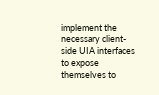implement the necessary client-side UIA interfaces to expose themselves to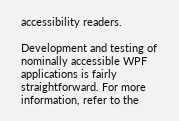accessibility readers.

Development and testing of nominally accessible WPF applications is fairly straightforward. For more information, refer to the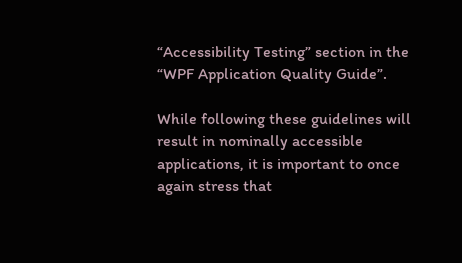“Accessibility Testing” section in the “WPF Application Quality Guide”.

While following these guidelines will result in nominally accessible applications, it is important to once again stress that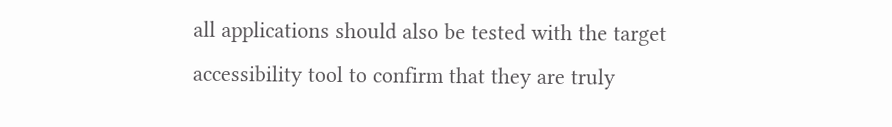all applications should also be tested with the target accessibility tool to confirm that they are truly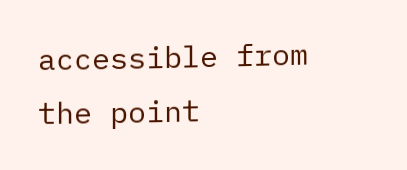accessible from the point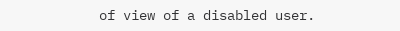of view of a disabled user.